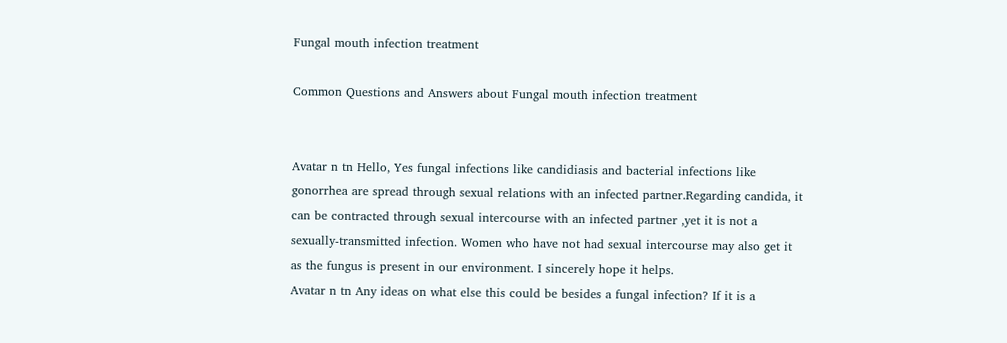Fungal mouth infection treatment

Common Questions and Answers about Fungal mouth infection treatment


Avatar n tn Hello, Yes fungal infections like candidiasis and bacterial infections like gonorrhea are spread through sexual relations with an infected partner.Regarding candida, it can be contracted through sexual intercourse with an infected partner ,yet it is not a sexually-transmitted infection. Women who have not had sexual intercourse may also get it as the fungus is present in our environment. I sincerely hope it helps.
Avatar n tn Any ideas on what else this could be besides a fungal infection? If it is a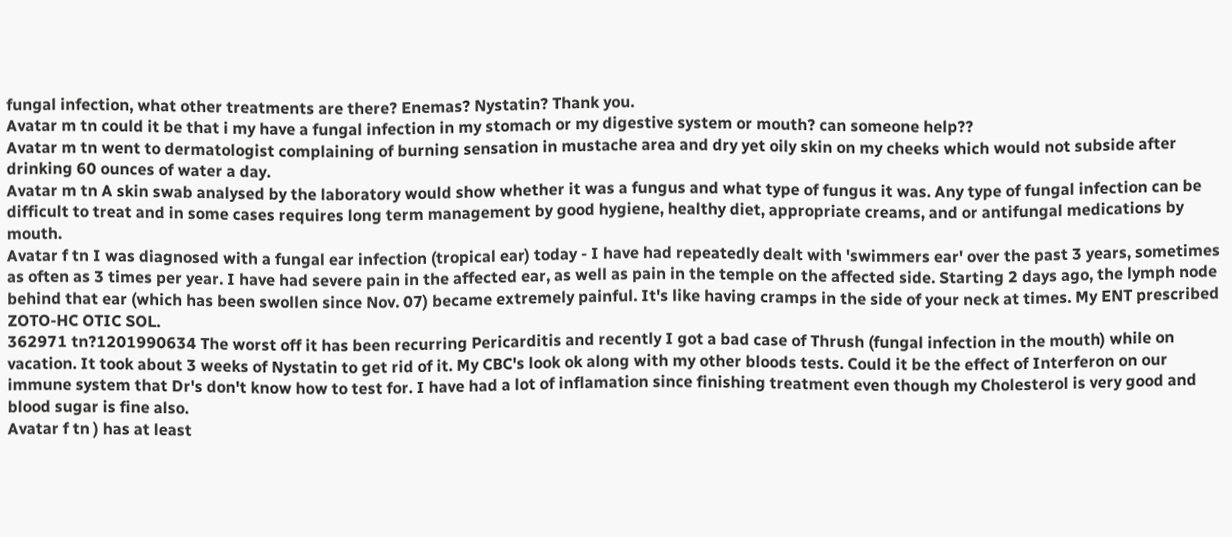fungal infection, what other treatments are there? Enemas? Nystatin? Thank you.
Avatar m tn could it be that i my have a fungal infection in my stomach or my digestive system or mouth? can someone help??
Avatar m tn went to dermatologist complaining of burning sensation in mustache area and dry yet oily skin on my cheeks which would not subside after drinking 60 ounces of water a day.
Avatar m tn A skin swab analysed by the laboratory would show whether it was a fungus and what type of fungus it was. Any type of fungal infection can be difficult to treat and in some cases requires long term management by good hygiene, healthy diet, appropriate creams, and or antifungal medications by mouth.
Avatar f tn I was diagnosed with a fungal ear infection (tropical ear) today - I have had repeatedly dealt with 'swimmers ear' over the past 3 years, sometimes as often as 3 times per year. I have had severe pain in the affected ear, as well as pain in the temple on the affected side. Starting 2 days ago, the lymph node behind that ear (which has been swollen since Nov. 07) became extremely painful. It's like having cramps in the side of your neck at times. My ENT prescribed ZOTO-HC OTIC SOL.
362971 tn?1201990634 The worst off it has been recurring Pericarditis and recently I got a bad case of Thrush (fungal infection in the mouth) while on vacation. It took about 3 weeks of Nystatin to get rid of it. My CBC's look ok along with my other bloods tests. Could it be the effect of Interferon on our immune system that Dr's don't know how to test for. I have had a lot of inflamation since finishing treatment even though my Cholesterol is very good and blood sugar is fine also.
Avatar f tn ) has at least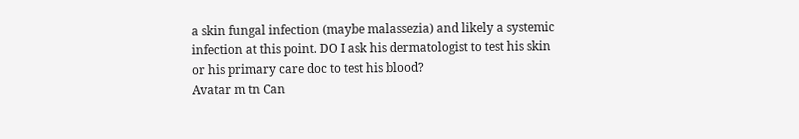a skin fungal infection (maybe malassezia) and likely a systemic infection at this point. DO I ask his dermatologist to test his skin or his primary care doc to test his blood?
Avatar m tn Can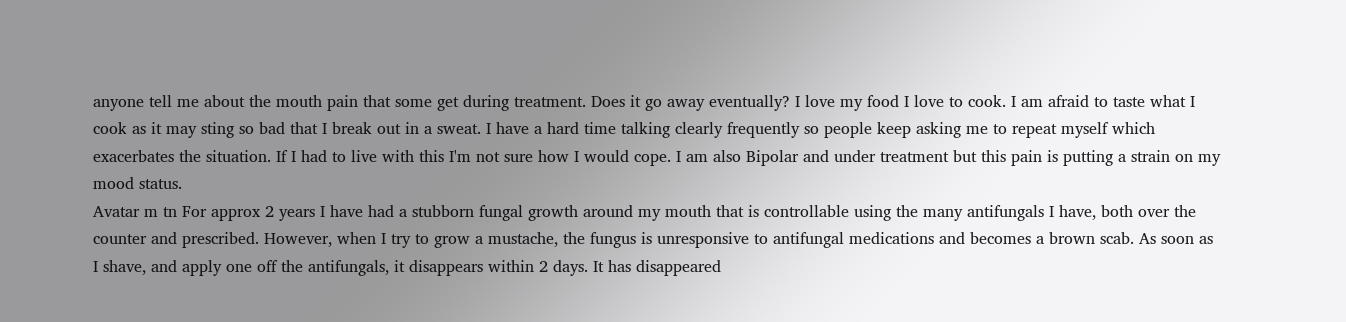anyone tell me about the mouth pain that some get during treatment. Does it go away eventually? I love my food I love to cook. I am afraid to taste what I cook as it may sting so bad that I break out in a sweat. I have a hard time talking clearly frequently so people keep asking me to repeat myself which exacerbates the situation. If I had to live with this I'm not sure how I would cope. I am also Bipolar and under treatment but this pain is putting a strain on my mood status.
Avatar m tn For approx 2 years I have had a stubborn fungal growth around my mouth that is controllable using the many antifungals I have, both over the counter and prescribed. However, when I try to grow a mustache, the fungus is unresponsive to antifungal medications and becomes a brown scab. As soon as I shave, and apply one off the antifungals, it disappears within 2 days. It has disappeared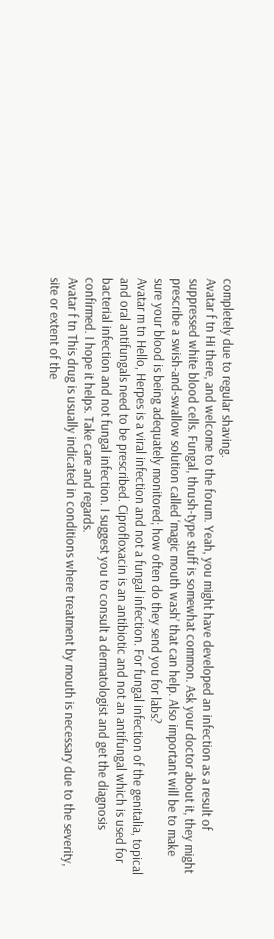completely due to regular shaving.
Avatar f tn Hi there, and welcome to the forum. Yeah, you might have developed an infection as a result of suppressed white blood cells. Fungal, thrush-type stuff is somewhat common. Ask your doctor about it, they might prescribe a swish-and-swallow solution called ‘magic mouth wash’ that can help. Also important will be to make sure your blood is being adequately monitored; how often do they send you for labs?
Avatar m tn Hello, Herpes is a viral infection and not a fungal infection. For fungal infection of the genitalia, topical and oral antifungals need to be prescribed. Ciprofloxacin is an antibiotic and not an antifungal which is used for bacterial infection and not fungal infection. I suggest you to consult a dermatologist and get the diagnosis confirmed. I hope it helps. Take care and regards.
Avatar f tn This drug is usually indicated in conditions where treatment by mouth is necessary due to the severity, site or extent of the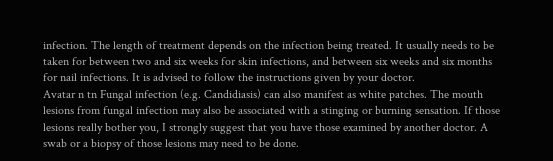infection. The length of treatment depends on the infection being treated. It usually needs to be taken for between two and six weeks for skin infections, and between six weeks and six months for nail infections. It is advised to follow the instructions given by your doctor.
Avatar n tn Fungal infection (e.g. Candidiasis) can also manifest as white patches. The mouth lesions from fungal infection may also be associated with a stinging or burning sensation. If those lesions really bother you, I strongly suggest that you have those examined by another doctor. A swab or a biopsy of those lesions may need to be done.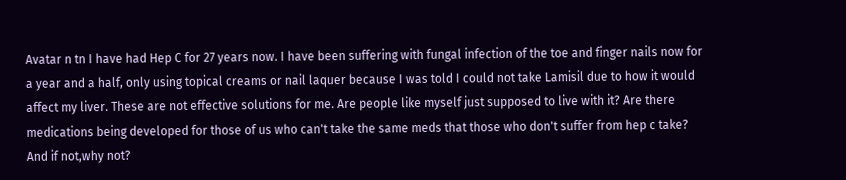Avatar n tn I have had Hep C for 27 years now. I have been suffering with fungal infection of the toe and finger nails now for a year and a half, only using topical creams or nail laquer because I was told I could not take Lamisil due to how it would affect my liver. These are not effective solutions for me. Are people like myself just supposed to live with it? Are there medications being developed for those of us who can't take the same meds that those who don't suffer from hep c take? And if not,why not?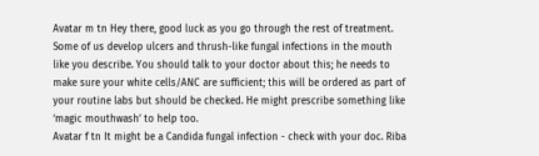Avatar m tn Hey there, good luck as you go through the rest of treatment. Some of us develop ulcers and thrush-like fungal infections in the mouth like you describe. You should talk to your doctor about this; he needs to make sure your white cells/ANC are sufficient; this will be ordered as part of your routine labs but should be checked. He might prescribe something like ‘magic mouthwash’ to help too.
Avatar f tn It might be a Candida fungal infection - check with your doc. Riba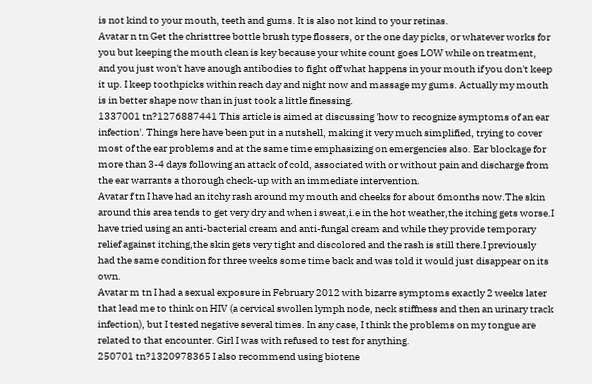is not kind to your mouth, teeth and gums. It is also not kind to your retinas.
Avatar n tn Get the christtree bottle brush type flossers, or the one day picks, or whatever works for you but keeping the mouth clean is key because your white count goes LOW while on treatment, and you just won't have anough antibodies to fight off what happens in your mouth if you don't keep it up. I keep toothpicks within reach day and night now and massage my gums. Actually my mouth is in better shape now than in just took a little finessing.
1337001 tn?1276887441 This article is aimed at discussing 'how to recognize symptoms of an ear infection'. Things here have been put in a nutshell, making it very much simplified, trying to cover most of the ear problems and at the same time emphasizing on emergencies also. Ear blockage for more than 3-4 days following an attack of cold, associated with or without pain and discharge from the ear warrants a thorough check-up with an immediate intervention.
Avatar f tn I have had an itchy rash around my mouth and cheeks for about 6months now.The skin around this area tends to get very dry and when i sweat,i.e in the hot weather,the itching gets worse.I have tried using an anti-bacterial cream and anti-fungal cream and while they provide temporary relief against itching,the skin gets very tight and discolored and the rash is still there.I previously had the same condition for three weeks some time back and was told it would just disappear on its own.
Avatar m tn I had a sexual exposure in February 2012 with bizarre symptoms exactly 2 weeks later that lead me to think on HIV (a cervical swollen lymph node, neck stiffness and then an urinary track infection), but I tested negative several times. In any case, I think the problems on my tongue are related to that encounter. Girl I was with refused to test for anything.
250701 tn?1320978365 I also recommend using biotene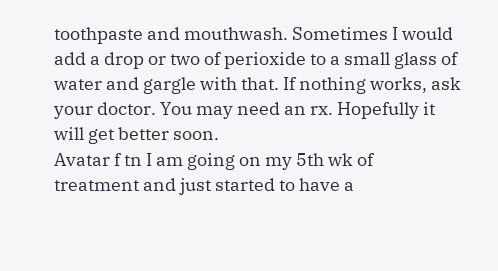toothpaste and mouthwash. Sometimes I would add a drop or two of perioxide to a small glass of water and gargle with that. If nothing works, ask your doctor. You may need an rx. Hopefully it will get better soon.
Avatar f tn I am going on my 5th wk of treatment and just started to have a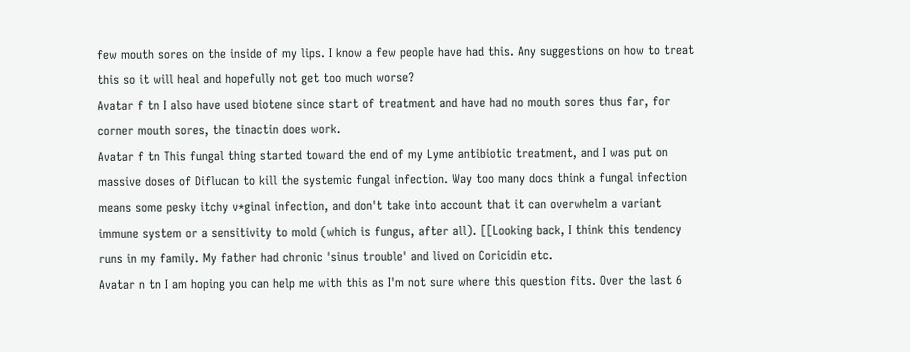few mouth sores on the inside of my lips. I know a few people have had this. Any suggestions on how to treat this so it will heal and hopefully not get too much worse?
Avatar f tn I also have used biotene since start of treatment and have had no mouth sores thus far, for corner mouth sores, the tinactin does work.
Avatar f tn This fungal thing started toward the end of my Lyme antibiotic treatment, and I was put on massive doses of Diflucan to kill the systemic fungal infection. Way too many docs think a fungal infection means some pesky itchy v*ginal infection, and don't take into account that it can overwhelm a variant immune system or a sensitivity to mold (which is fungus, after all). [[Looking back, I think this tendency runs in my family. My father had chronic 'sinus trouble' and lived on Coricidin etc.
Avatar n tn I am hoping you can help me with this as I'm not sure where this question fits. Over the last 6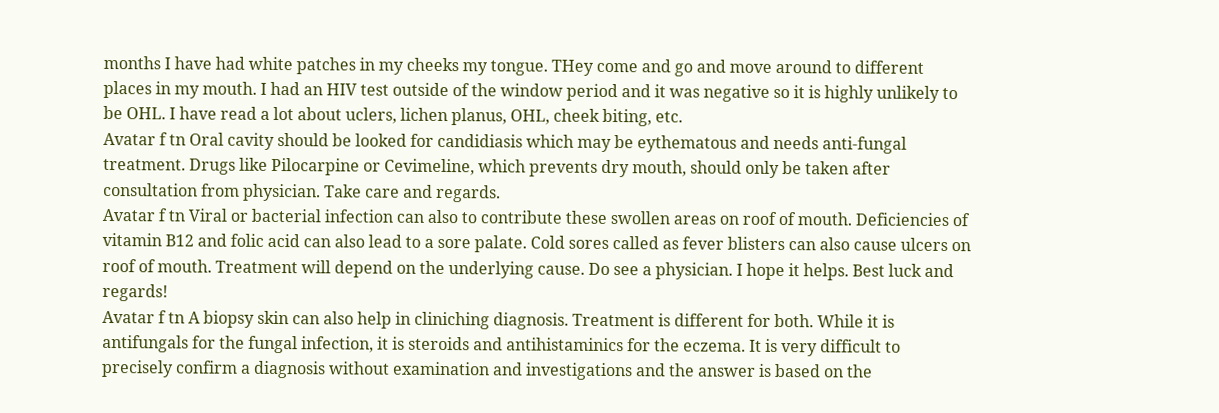months I have had white patches in my cheeks my tongue. THey come and go and move around to different places in my mouth. I had an HIV test outside of the window period and it was negative so it is highly unlikely to be OHL. I have read a lot about uclers, lichen planus, OHL, cheek biting, etc.
Avatar f tn Oral cavity should be looked for candidiasis which may be eythematous and needs anti-fungal treatment. Drugs like Pilocarpine or Cevimeline, which prevents dry mouth, should only be taken after consultation from physician. Take care and regards.
Avatar f tn Viral or bacterial infection can also to contribute these swollen areas on roof of mouth. Deficiencies of vitamin B12 and folic acid can also lead to a sore palate. Cold sores called as fever blisters can also cause ulcers on roof of mouth. Treatment will depend on the underlying cause. Do see a physician. I hope it helps. Best luck and regards!
Avatar f tn A biopsy skin can also help in cliniching diagnosis. Treatment is different for both. While it is antifungals for the fungal infection, it is steroids and antihistaminics for the eczema. It is very difficult to precisely confirm a diagnosis without examination and investigations and the answer is based on the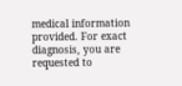medical information provided. For exact diagnosis, you are requested to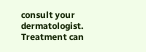consult your dermatologist. Treatment can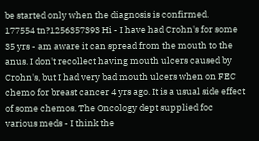be started only when the diagnosis is confirmed.
177554 tn?1256357393 Hi - I have had Crohn's for some 35 yrs - am aware it can spread from the mouth to the anus. I don't recollect having mouth ulcers caused by Crohn's, but I had very bad mouth ulcers when on FEC chemo for breast cancer 4 yrs ago. It is a usual side effect of some chemos. The Oncology dept supplied foc various meds - I think the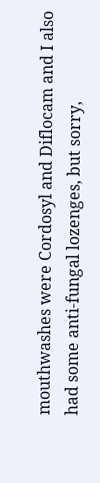mouthwashes were Cordosyl and Diflocam and I also had some anti-fungal lozenges, but sorry,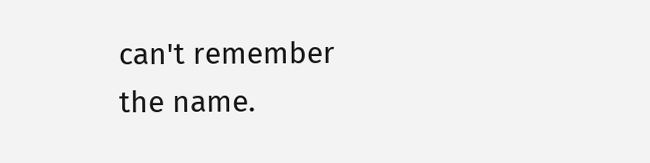can't remember the name.